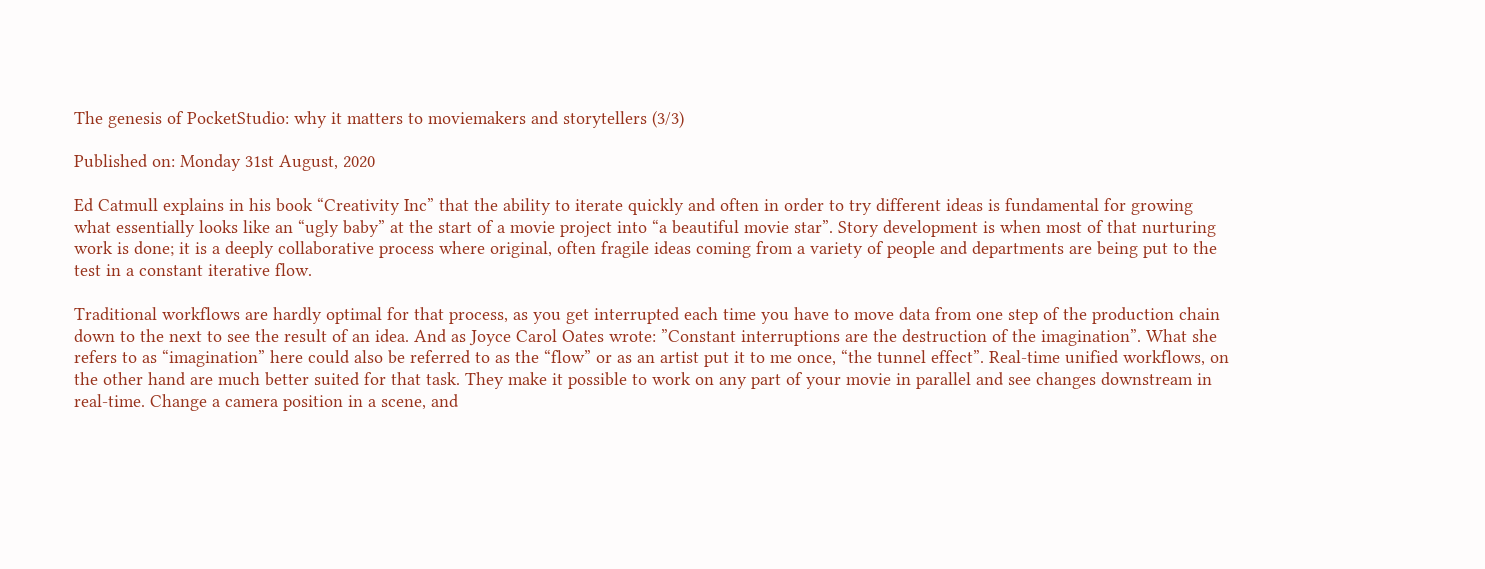The genesis of PocketStudio: why it matters to moviemakers and storytellers (3/3)

Published on: Monday 31st August, 2020

Ed Catmull explains in his book “Creativity Inc” that the ability to iterate quickly and often in order to try different ideas is fundamental for growing what essentially looks like an “ugly baby” at the start of a movie project into “a beautiful movie star”. Story development is when most of that nurturing work is done; it is a deeply collaborative process where original, often fragile ideas coming from a variety of people and departments are being put to the test in a constant iterative flow.

Traditional workflows are hardly optimal for that process, as you get interrupted each time you have to move data from one step of the production chain down to the next to see the result of an idea. And as Joyce Carol Oates wrote: ”Constant interruptions are the destruction of the imagination”. What she refers to as “imagination” here could also be referred to as the “flow” or as an artist put it to me once, “the tunnel effect”. Real-time unified workflows, on the other hand are much better suited for that task. They make it possible to work on any part of your movie in parallel and see changes downstream in real-time. Change a camera position in a scene, and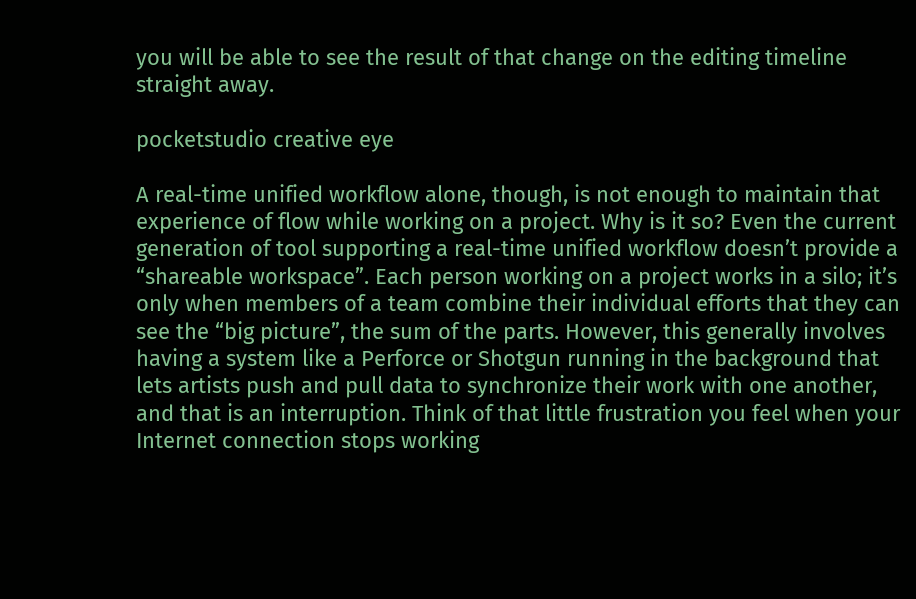you will be able to see the result of that change on the editing timeline straight away.

pocketstudio creative eye

A real-time unified workflow alone, though, is not enough to maintain that experience of flow while working on a project. Why is it so? Even the current generation of tool supporting a real-time unified workflow doesn’t provide a “shareable workspace”. Each person working on a project works in a silo; it’s only when members of a team combine their individual efforts that they can see the “big picture”, the sum of the parts. However, this generally involves having a system like a Perforce or Shotgun running in the background that lets artists push and pull data to synchronize their work with one another, and that is an interruption. Think of that little frustration you feel when your Internet connection stops working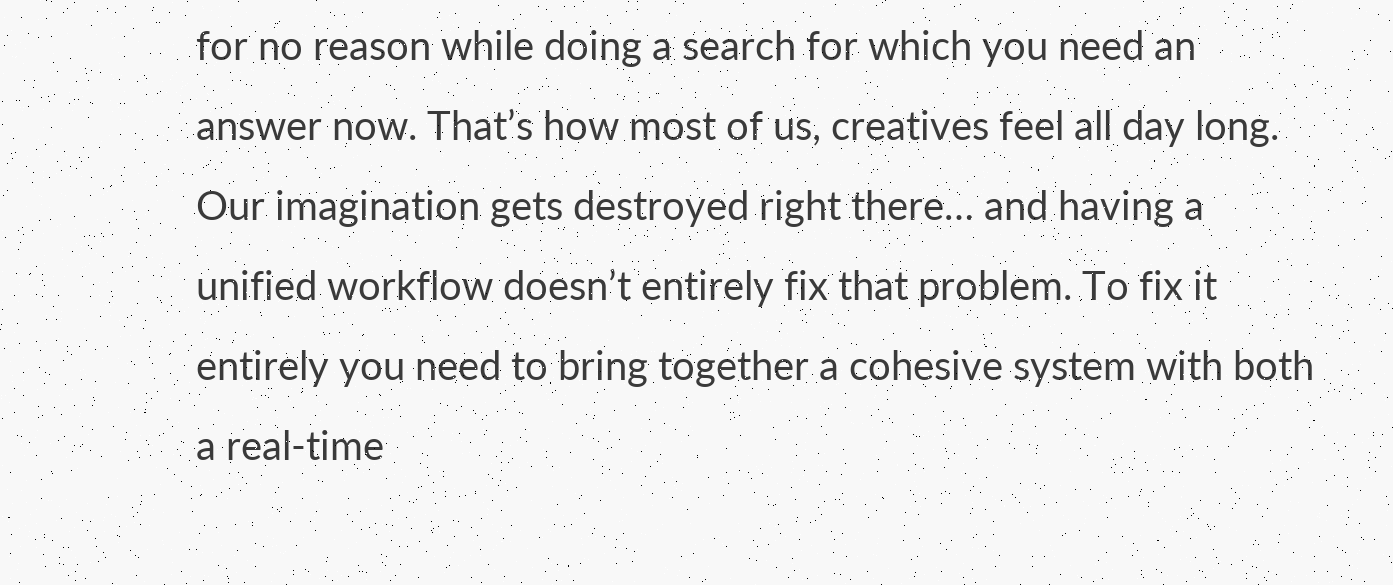for no reason while doing a search for which you need an answer now. That’s how most of us, creatives feel all day long. Our imagination gets destroyed right there… and having a unified workflow doesn’t entirely fix that problem. To fix it entirely you need to bring together a cohesive system with both a real-time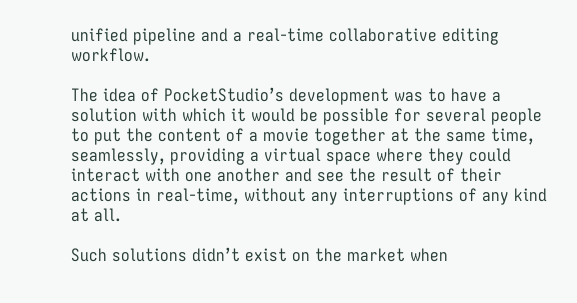unified pipeline and a real-time collaborative editing workflow.

The idea of PocketStudio’s development was to have a solution with which it would be possible for several people to put the content of a movie together at the same time, seamlessly, providing a virtual space where they could interact with one another and see the result of their actions in real-time, without any interruptions of any kind at all.

Such solutions didn’t exist on the market when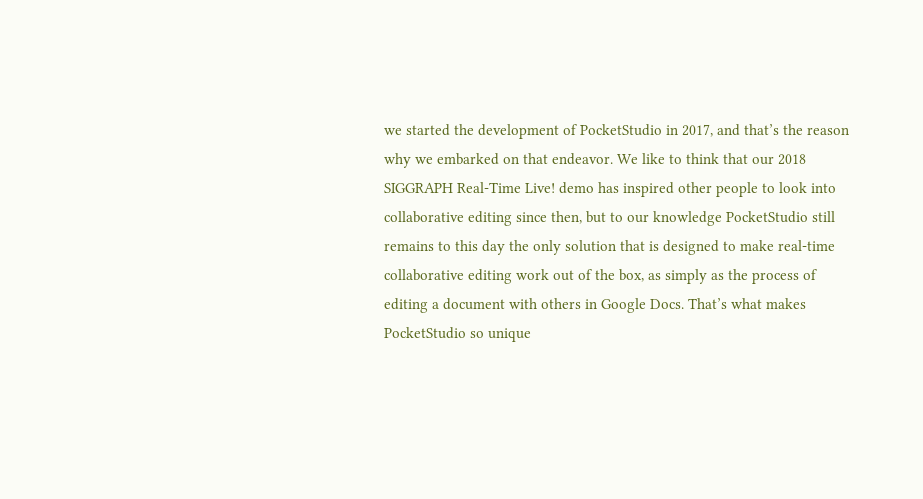we started the development of PocketStudio in 2017, and that’s the reason why we embarked on that endeavor. We like to think that our 2018 SIGGRAPH Real-Time Live! demo has inspired other people to look into collaborative editing since then, but to our knowledge PocketStudio still remains to this day the only solution that is designed to make real-time collaborative editing work out of the box, as simply as the process of editing a document with others in Google Docs. That’s what makes PocketStudio so unique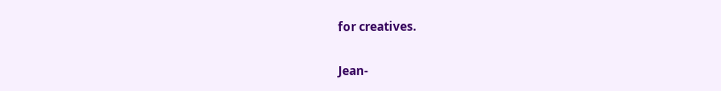for creatives.

Jean-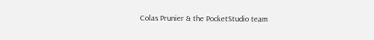Colas Prunier & the PocketStudio team